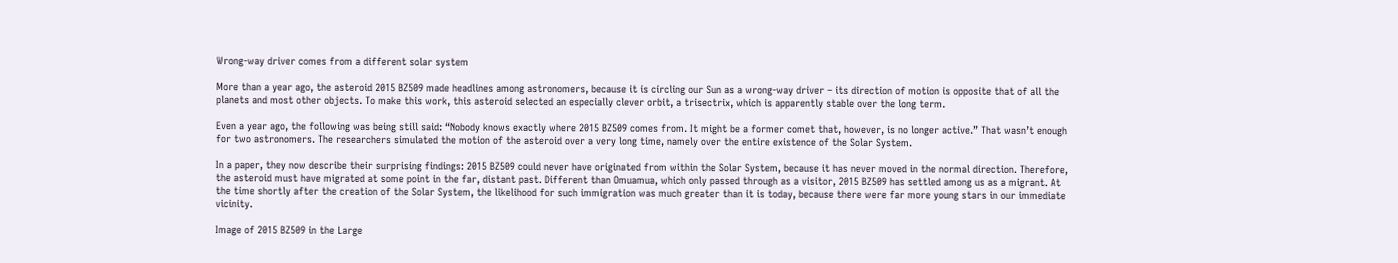Wrong-way driver comes from a different solar system

More than a year ago, the asteroid 2015 BZ509 made headlines among astronomers, because it is circling our Sun as a wrong-way driver – its direction of motion is opposite that of all the planets and most other objects. To make this work, this asteroid selected an especially clever orbit, a trisectrix, which is apparently stable over the long term.

Even a year ago, the following was being still said: “Nobody knows exactly where 2015 BZ509 comes from. It might be a former comet that, however, is no longer active.” That wasn’t enough for two astronomers. The researchers simulated the motion of the asteroid over a very long time, namely over the entire existence of the Solar System.

In a paper, they now describe their surprising findings: 2015 BZ509 could never have originated from within the Solar System, because it has never moved in the normal direction. Therefore, the asteroid must have migrated at some point in the far, distant past. Different than Omuamua, which only passed through as a visitor, 2015 BZ509 has settled among us as a migrant. At the time shortly after the creation of the Solar System, the likelihood for such immigration was much greater than it is today, because there were far more young stars in our immediate vicinity.

Image of 2015 BZ509 in the Large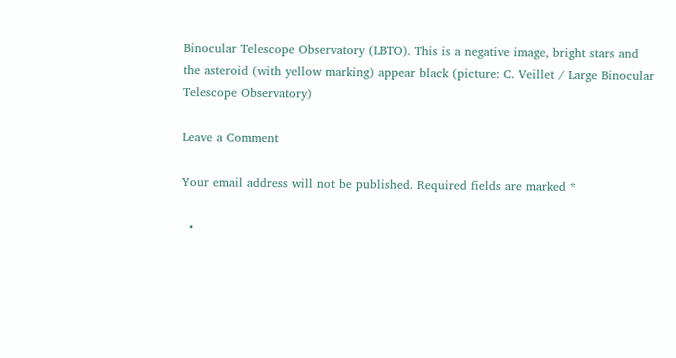Binocular Telescope Observatory (LBTO). This is a negative image, bright stars and the asteroid (with yellow marking) appear black (picture: C. Veillet / Large Binocular Telescope Observatory)

Leave a Comment

Your email address will not be published. Required fields are marked *

  •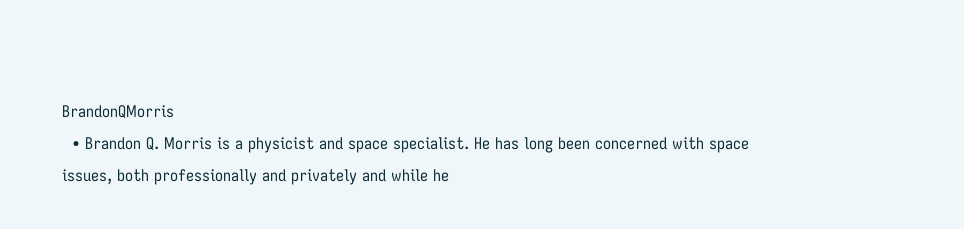BrandonQMorris
  • Brandon Q. Morris is a physicist and space specialist. He has long been concerned with space issues, both professionally and privately and while he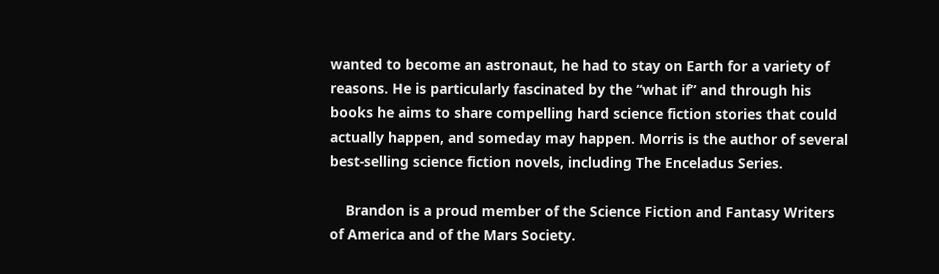wanted to become an astronaut, he had to stay on Earth for a variety of reasons. He is particularly fascinated by the “what if” and through his books he aims to share compelling hard science fiction stories that could actually happen, and someday may happen. Morris is the author of several best-selling science fiction novels, including The Enceladus Series.

    Brandon is a proud member of the Science Fiction and Fantasy Writers of America and of the Mars Society.